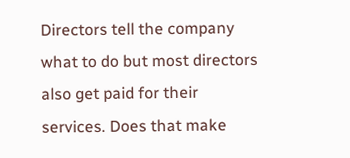Directors tell the company what to do but most directors also get paid for their services. Does that make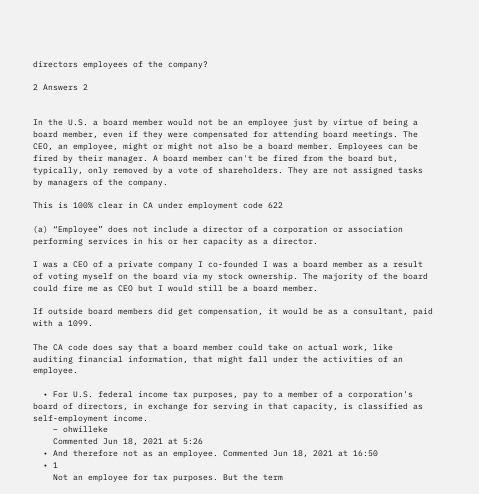directors employees of the company?

2 Answers 2


In the U.S. a board member would not be an employee just by virtue of being a board member, even if they were compensated for attending board meetings. The CEO, an employee, might or might not also be a board member. Employees can be fired by their manager. A board member can't be fired from the board but, typically, only removed by a vote of shareholders. They are not assigned tasks by managers of the company.

This is 100% clear in CA under employment code 622

(a) “Employee” does not include a director of a corporation or association performing services in his or her capacity as a director.

I was a CEO of a private company I co-founded I was a board member as a result of voting myself on the board via my stock ownership. The majority of the board could fire me as CEO but I would still be a board member.

If outside board members did get compensation, it would be as a consultant, paid with a 1099.

The CA code does say that a board member could take on actual work, like auditing financial information, that might fall under the activities of an employee.

  • For U.S. federal income tax purposes, pay to a member of a corporation's board of directors, in exchange for serving in that capacity, is classified as self-employment income.
    – ohwilleke
    Commented Jun 18, 2021 at 5:26
  • And therefore not as an employee. Commented Jun 18, 2021 at 16:50
  • 1
    Not an employee for tax purposes. But the term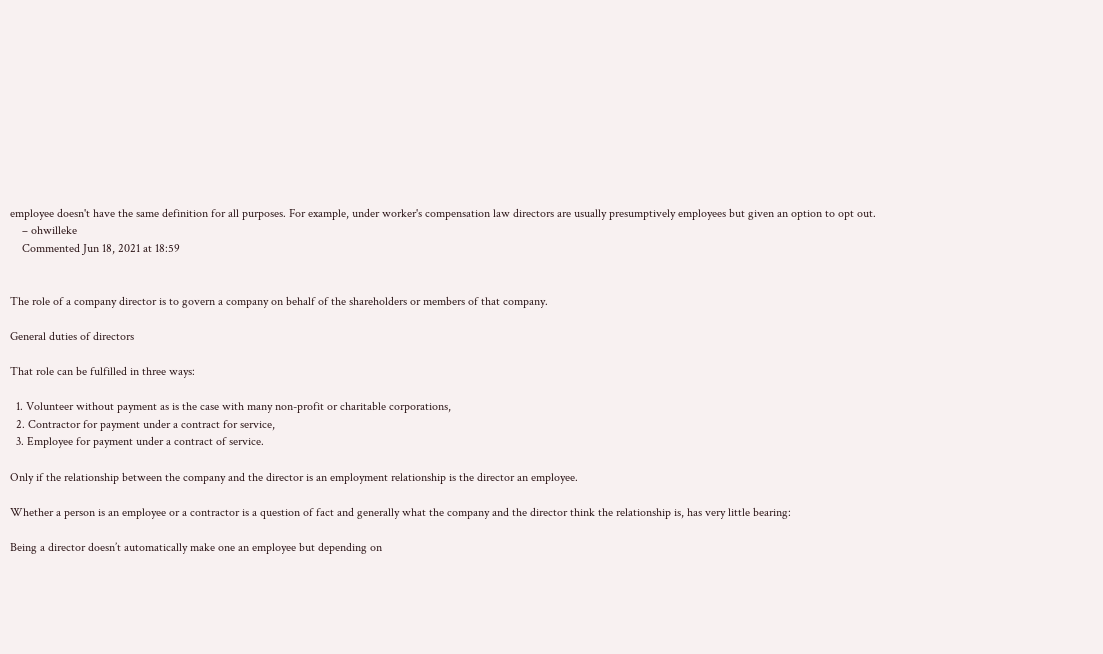employee doesn't have the same definition for all purposes. For example, under worker's compensation law directors are usually presumptively employees but given an option to opt out.
    – ohwilleke
    Commented Jun 18, 2021 at 18:59


The role of a company director is to govern a company on behalf of the shareholders or members of that company.

General duties of directors

That role can be fulfilled in three ways:

  1. Volunteer without payment as is the case with many non-profit or charitable corporations,
  2. Contractor for payment under a contract for service,
  3. Employee for payment under a contract of service.

Only if the relationship between the company and the director is an employment relationship is the director an employee.

Whether a person is an employee or a contractor is a question of fact and generally what the company and the director think the relationship is, has very little bearing:

Being a director doesn’t automatically make one an employee but depending on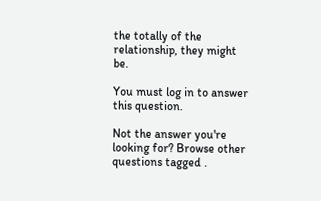the totally of the relationship, they might be.

You must log in to answer this question.

Not the answer you're looking for? Browse other questions tagged .